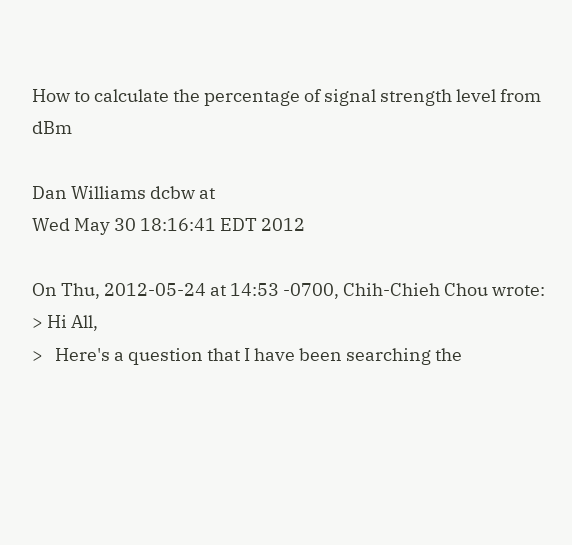How to calculate the percentage of signal strength level from dBm

Dan Williams dcbw at
Wed May 30 18:16:41 EDT 2012

On Thu, 2012-05-24 at 14:53 -0700, Chih-Chieh Chou wrote:
> Hi All,
>   Here's a question that I have been searching the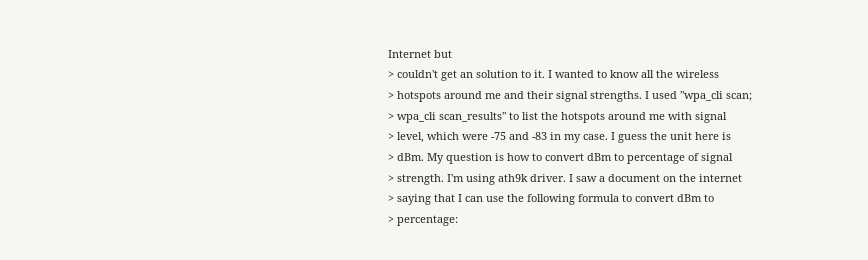Internet but
> couldn't get an solution to it. I wanted to know all the wireless
> hotspots around me and their signal strengths. I used "wpa_cli scan;
> wpa_cli scan_results" to list the hotspots around me with signal
> level, which were -75 and -83 in my case. I guess the unit here is
> dBm. My question is how to convert dBm to percentage of signal
> strength. I'm using ath9k driver. I saw a document on the internet
> saying that I can use the following formula to convert dBm to
> percentage: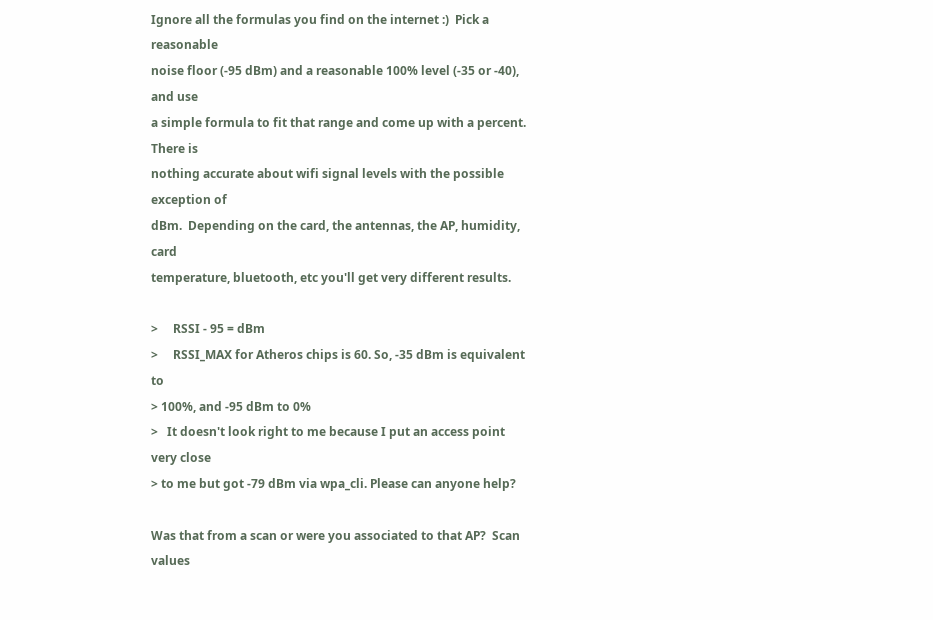Ignore all the formulas you find on the internet :)  Pick a reasonable
noise floor (-95 dBm) and a reasonable 100% level (-35 or -40), and use
a simple formula to fit that range and come up with a percent.  There is
nothing accurate about wifi signal levels with the possible exception of
dBm.  Depending on the card, the antennas, the AP, humidity, card
temperature, bluetooth, etc you'll get very different results.

>     RSSI - 95 = dBm
>     RSSI_MAX for Atheros chips is 60. So, -35 dBm is equivalent to
> 100%, and -95 dBm to 0%
>   It doesn't look right to me because I put an access point very close
> to me but got -79 dBm via wpa_cli. Please can anyone help?

Was that from a scan or were you associated to that AP?  Scan values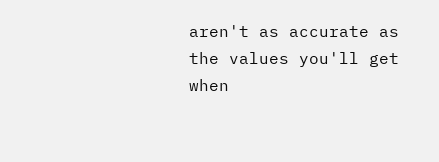aren't as accurate as the values you'll get when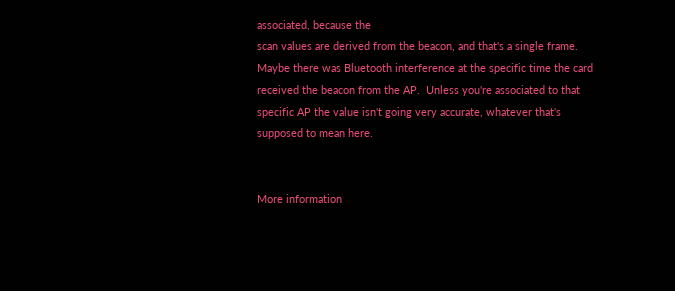associated, because the
scan values are derived from the beacon, and that's a single frame.
Maybe there was Bluetooth interference at the specific time the card
received the beacon from the AP.  Unless you're associated to that
specific AP the value isn't going very accurate, whatever that's
supposed to mean here.


More information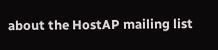about the HostAP mailing list